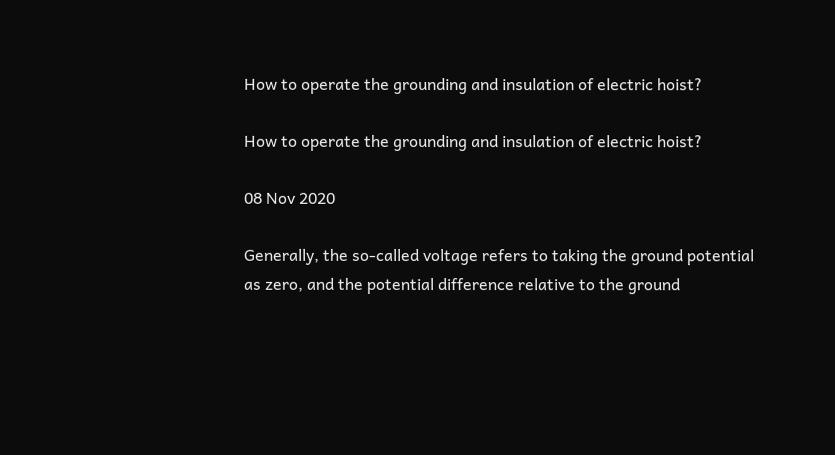How to operate the grounding and insulation of electric hoist?

How to operate the grounding and insulation of electric hoist?

08 Nov 2020

Generally, the so-called voltage refers to taking the ground potential as zero, and the potential difference relative to the ground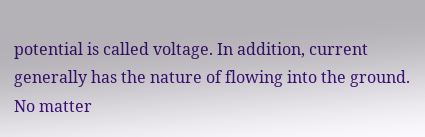potential is called voltage. In addition, current generally has the nature of flowing into the ground. No matter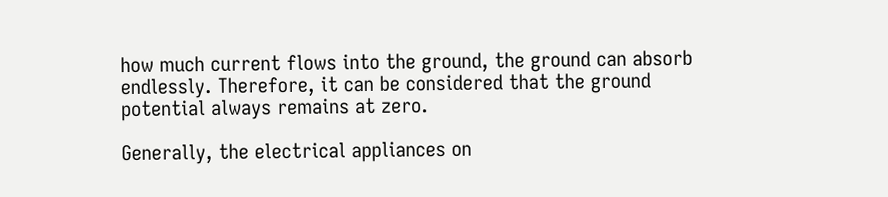how much current flows into the ground, the ground can absorb endlessly. Therefore, it can be considered that the ground potential always remains at zero.

Generally, the electrical appliances on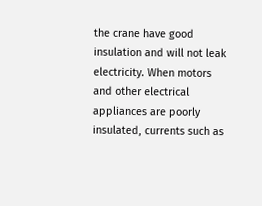the crane have good insulation and will not leak electricity. When motors and other electrical appliances are poorly insulated, currents such as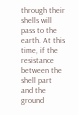through their shells will pass to the earth. At this time, if the resistance between the shell part and the ground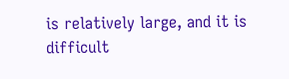is relatively large, and it is difficult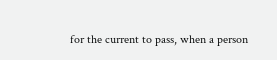for the current to pass, when a person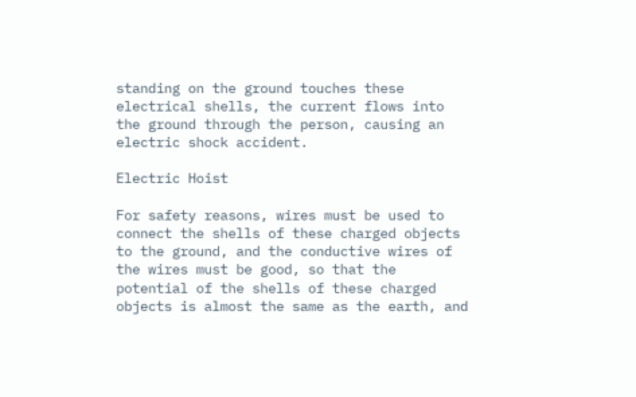standing on the ground touches these electrical shells, the current flows into the ground through the person, causing an electric shock accident.

Electric Hoist

For safety reasons, wires must be used to connect the shells of these charged objects to the ground, and the conductive wires of the wires must be good, so that the potential of the shells of these charged objects is almost the same as the earth, and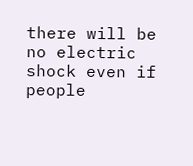there will be no electric shock even if people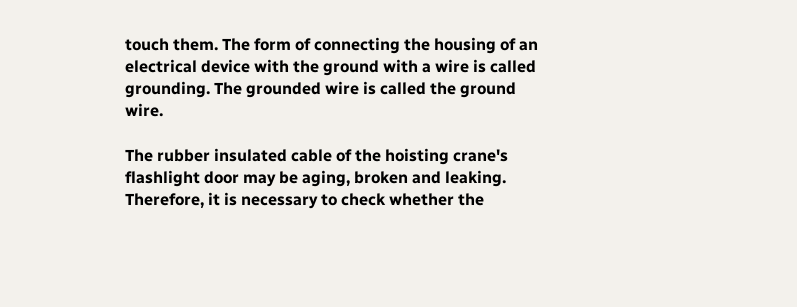touch them. The form of connecting the housing of an electrical device with the ground with a wire is called grounding. The grounded wire is called the ground wire.

The rubber insulated cable of the hoisting crane's flashlight door may be aging, broken and leaking. Therefore, it is necessary to check whether the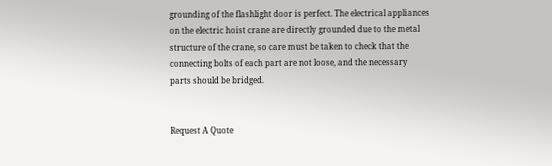grounding of the flashlight door is perfect. The electrical appliances on the electric hoist crane are directly grounded due to the metal structure of the crane, so care must be taken to check that the connecting bolts of each part are not loose, and the necessary parts should be bridged.


Request A Quote